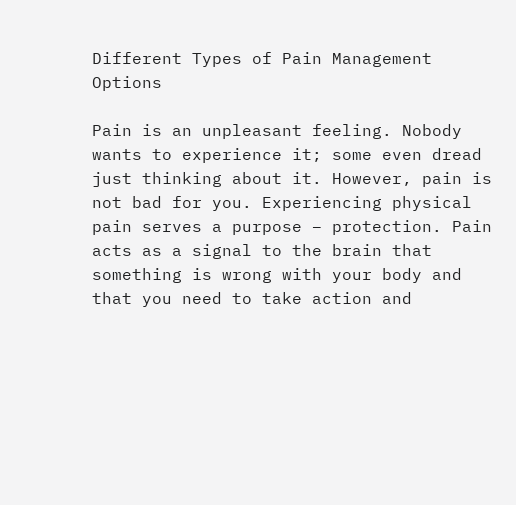Different Types of Pain Management Options

Pain is an unpleasant feeling. Nobody wants to experience it; some even dread just thinking about it. However, pain is not bad for you. Experiencing physical pain serves a purpose – protection. Pain acts as a signal to the brain that something is wrong with your body and that you need to take action and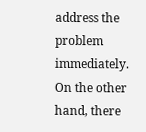address the problem immediately. On the other hand, there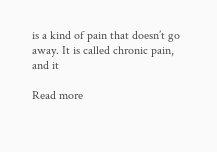is a kind of pain that doesn’t go away. It is called chronic pain, and it

Read more